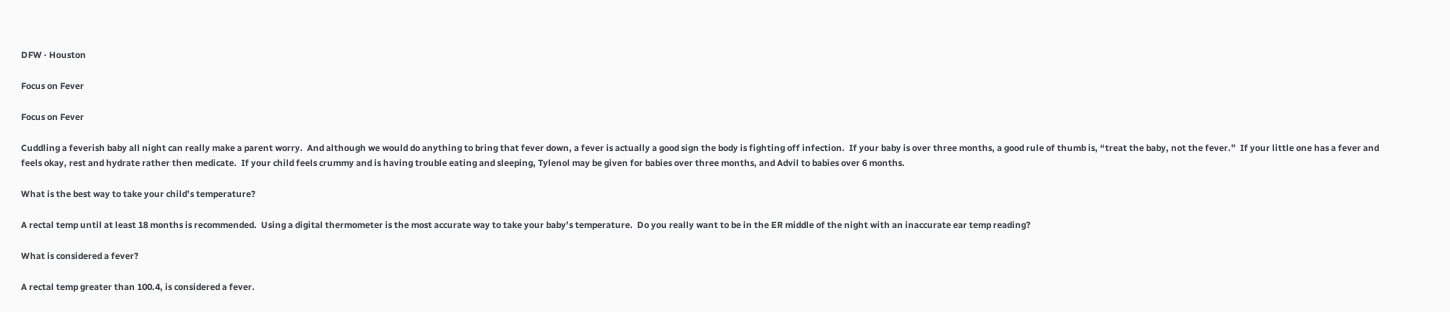DFW · Houston

Focus on Fever

Focus on Fever

Cuddling a feverish baby all night can really make a parent worry.  And although we would do anything to bring that fever down, a fever is actually a good sign the body is fighting off infection.  If your baby is over three months, a good rule of thumb is, “treat the baby, not the fever.”  If your little one has a fever and feels okay, rest and hydrate rather then medicate.  If your child feels crummy and is having trouble eating and sleeping, Tylenol may be given for babies over three months, and Advil to babies over 6 months.

What is the best way to take your child’s temperature?

A rectal temp until at least 18 months is recommended.  Using a digital thermometer is the most accurate way to take your baby’s temperature.  Do you really want to be in the ER middle of the night with an inaccurate ear temp reading?

What is considered a fever?

A rectal temp greater than 100.4, is considered a fever.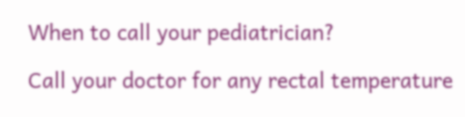When to call your pediatrician?

Call your doctor for any rectal temperature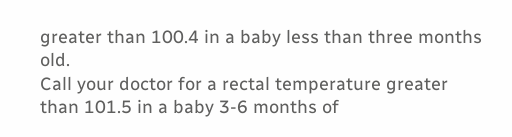greater than 100.4 in a baby less than three months old.
Call your doctor for a rectal temperature greater than 101.5 in a baby 3-6 months of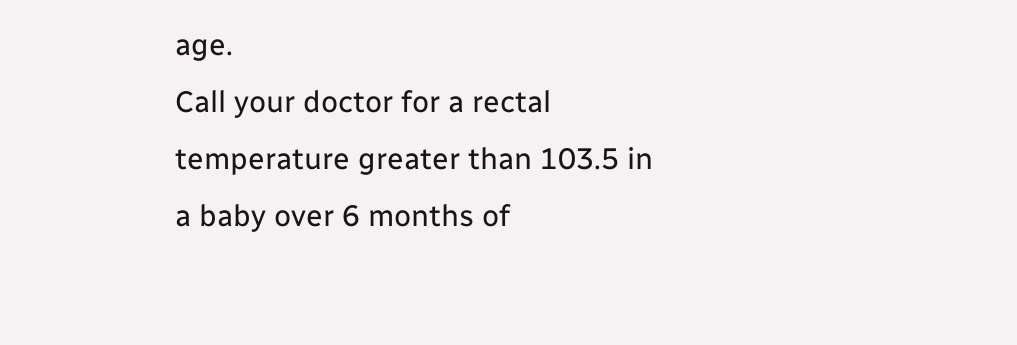age.
Call your doctor for a rectal temperature greater than 103.5 in a baby over 6 months of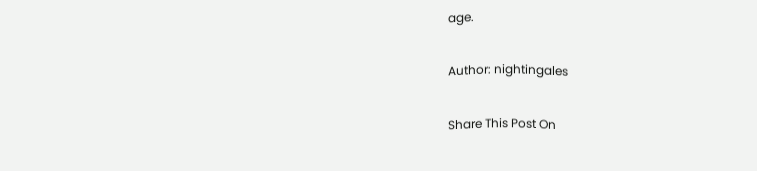age.

Author: nightingales

Share This Post On